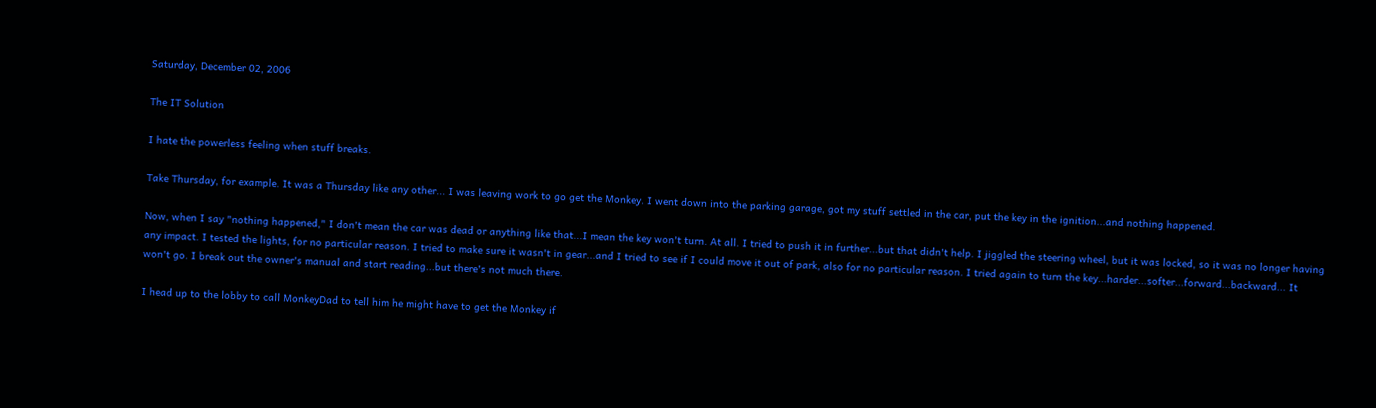Saturday, December 02, 2006

The IT Solution

I hate the powerless feeling when stuff breaks.

Take Thursday, for example. It was a Thursday like any other... I was leaving work to go get the Monkey. I went down into the parking garage, got my stuff settled in the car, put the key in the ignition...and nothing happened.

Now, when I say "nothing happened," I don't mean the car was dead or anything like that...I mean the key won't turn. At all. I tried to push it in further...but that didn't help. I jiggled the steering wheel, but it was locked, so it was no longer having any impact. I tested the lights, for no particular reason. I tried to make sure it wasn't in gear...and I tried to see if I could move it out of park, also for no particular reason. I tried again to turn the key...harder...softer...forward...backward... It won't go. I break out the owner's manual and start reading...but there's not much there.

I head up to the lobby to call MonkeyDad to tell him he might have to get the Monkey if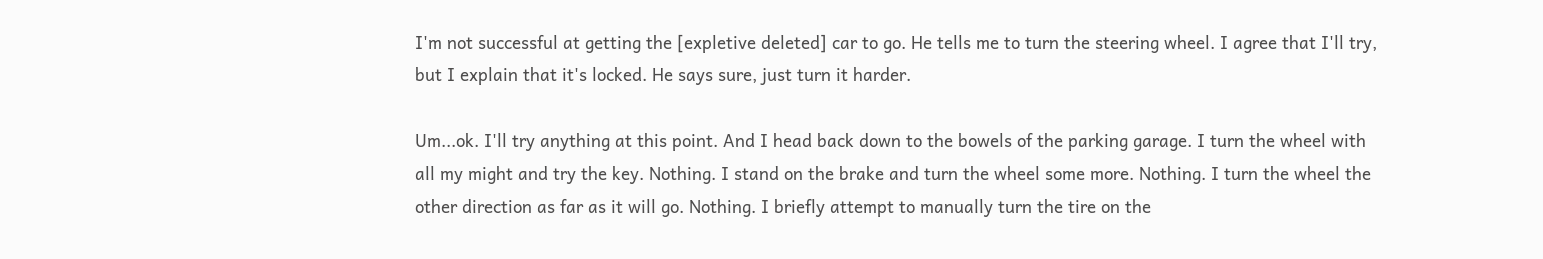I'm not successful at getting the [expletive deleted] car to go. He tells me to turn the steering wheel. I agree that I'll try, but I explain that it's locked. He says sure, just turn it harder.

Um...ok. I'll try anything at this point. And I head back down to the bowels of the parking garage. I turn the wheel with all my might and try the key. Nothing. I stand on the brake and turn the wheel some more. Nothing. I turn the wheel the other direction as far as it will go. Nothing. I briefly attempt to manually turn the tire on the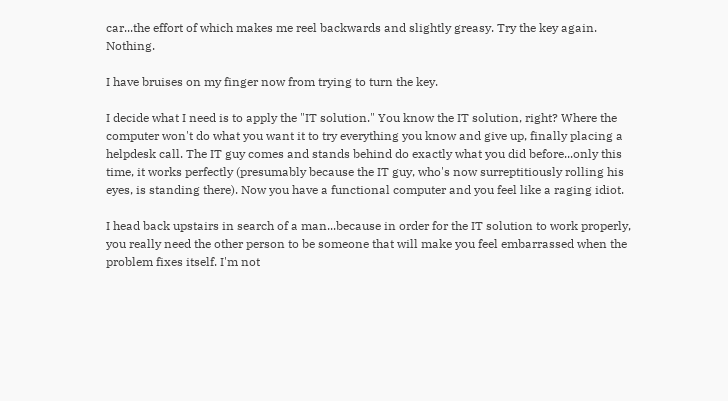car...the effort of which makes me reel backwards and slightly greasy. Try the key again. Nothing.

I have bruises on my finger now from trying to turn the key.

I decide what I need is to apply the "IT solution." You know the IT solution, right? Where the computer won't do what you want it to try everything you know and give up, finally placing a helpdesk call. The IT guy comes and stands behind do exactly what you did before...only this time, it works perfectly (presumably because the IT guy, who's now surreptitiously rolling his eyes, is standing there). Now you have a functional computer and you feel like a raging idiot.

I head back upstairs in search of a man...because in order for the IT solution to work properly, you really need the other person to be someone that will make you feel embarrassed when the problem fixes itself. I'm not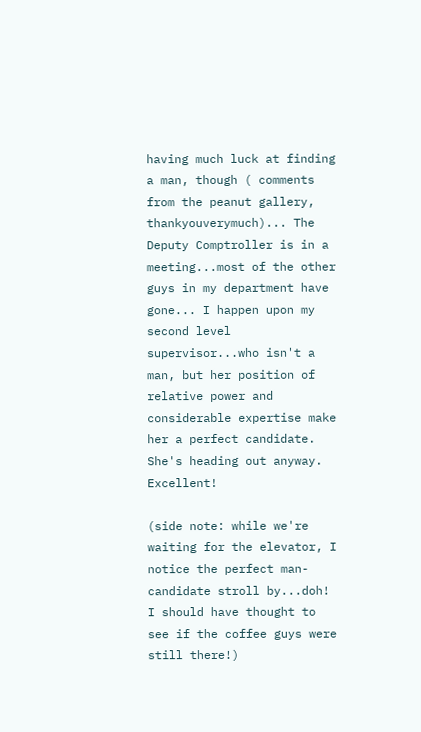having much luck at finding a man, though ( comments from the peanut gallery, thankyouverymuch)... The Deputy Comptroller is in a meeting...most of the other guys in my department have gone... I happen upon my second level supervisor...who isn't a man, but her position of relative power and considerable expertise make her a perfect candidate. She's heading out anyway. Excellent!

(side note: while we're waiting for the elevator, I notice the perfect man-candidate stroll by...doh! I should have thought to see if the coffee guys were still there!)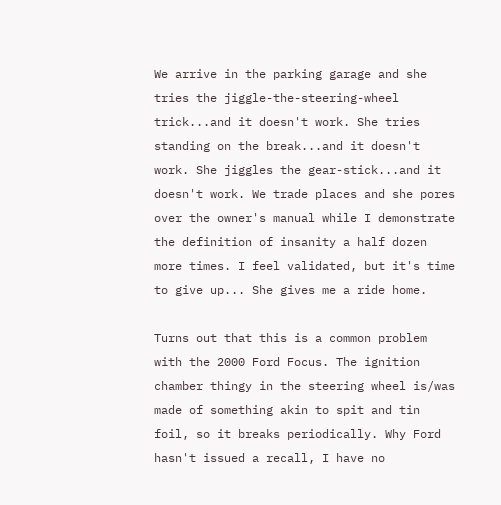We arrive in the parking garage and she tries the jiggle-the-steering-wheel trick...and it doesn't work. She tries standing on the break...and it doesn't work. She jiggles the gear-stick...and it doesn't work. We trade places and she pores over the owner's manual while I demonstrate the definition of insanity a half dozen more times. I feel validated, but it's time to give up... She gives me a ride home.

Turns out that this is a common problem with the 2000 Ford Focus. The ignition chamber thingy in the steering wheel is/was made of something akin to spit and tin foil, so it breaks periodically. Why Ford hasn't issued a recall, I have no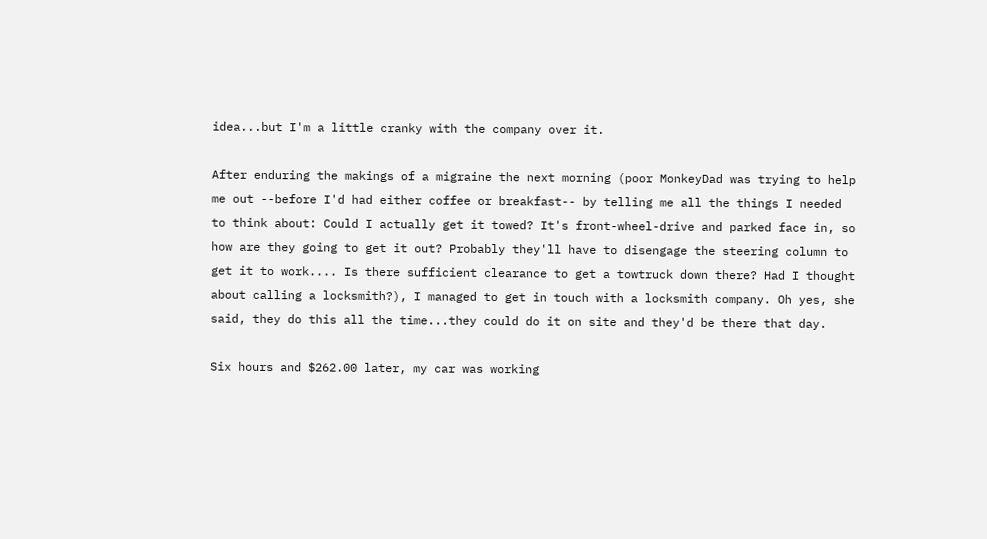idea...but I'm a little cranky with the company over it.

After enduring the makings of a migraine the next morning (poor MonkeyDad was trying to help me out --before I'd had either coffee or breakfast-- by telling me all the things I needed to think about: Could I actually get it towed? It's front-wheel-drive and parked face in, so how are they going to get it out? Probably they'll have to disengage the steering column to get it to work.... Is there sufficient clearance to get a towtruck down there? Had I thought about calling a locksmith?), I managed to get in touch with a locksmith company. Oh yes, she said, they do this all the time...they could do it on site and they'd be there that day.

Six hours and $262.00 later, my car was working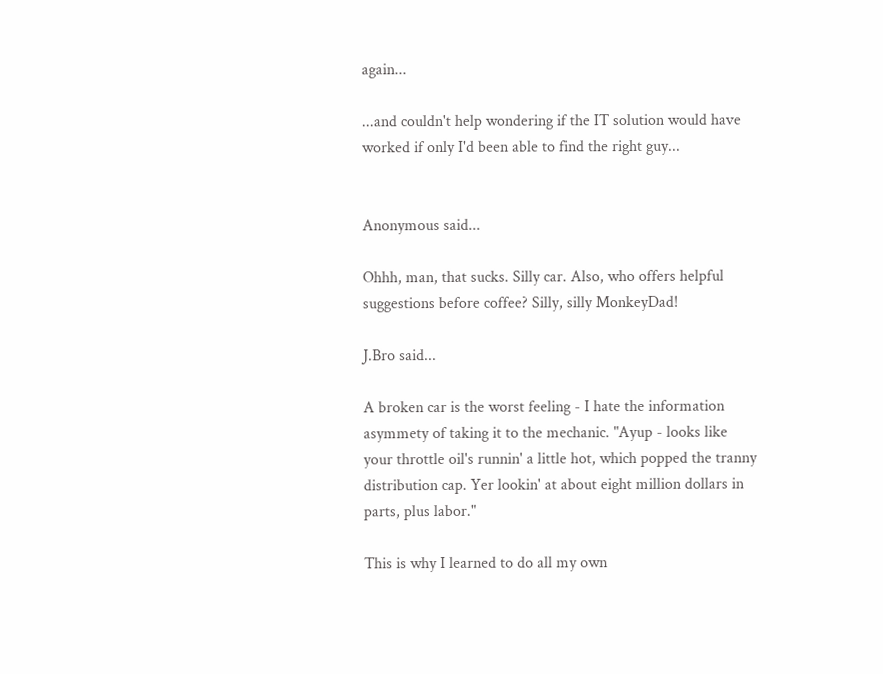again...

...and couldn't help wondering if the IT solution would have worked if only I'd been able to find the right guy...


Anonymous said...

Ohhh, man, that sucks. Silly car. Also, who offers helpful suggestions before coffee? Silly, silly MonkeyDad!

J.Bro said...

A broken car is the worst feeling - I hate the information asymmety of taking it to the mechanic. "Ayup - looks like your throttle oil's runnin' a little hot, which popped the tranny distribution cap. Yer lookin' at about eight million dollars in parts, plus labor."

This is why I learned to do all my own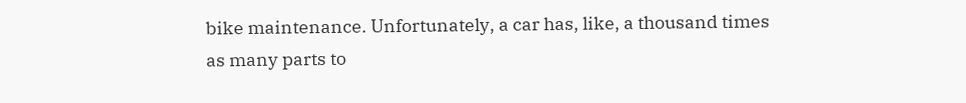bike maintenance. Unfortunately, a car has, like, a thousand times as many parts to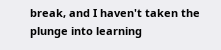break, and I haven't taken the plunge into learning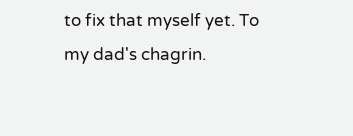to fix that myself yet. To my dad's chagrin.